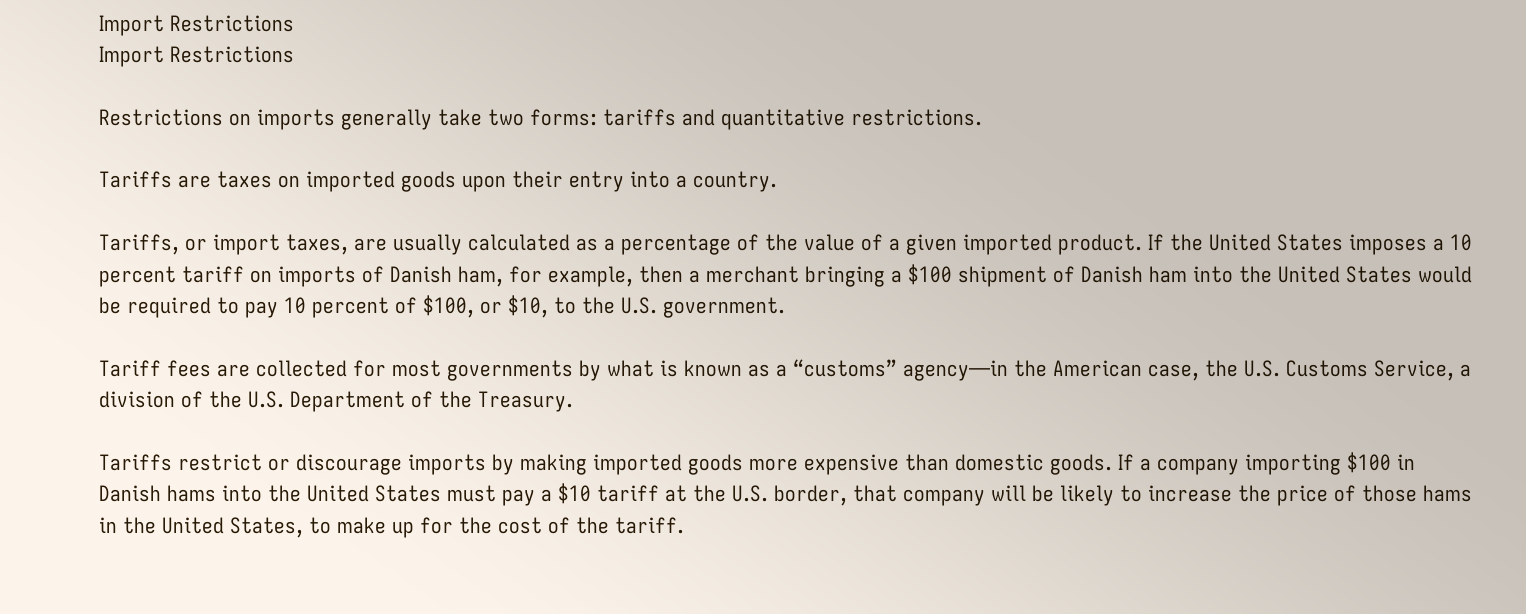Import Restrictions
Import Restrictions

Restrictions on imports generally take two forms: tariffs and quantitative restrictions.

Tariffs are taxes on imported goods upon their entry into a country.

Tariffs, or import taxes, are usually calculated as a percentage of the value of a given imported product. If the United States imposes a 10 percent tariff on imports of Danish ham, for example, then a merchant bringing a $100 shipment of Danish ham into the United States would be required to pay 10 percent of $100, or $10, to the U.S. government.

Tariff fees are collected for most governments by what is known as a “customs” agency—in the American case, the U.S. Customs Service, a division of the U.S. Department of the Treasury.

Tariffs restrict or discourage imports by making imported goods more expensive than domestic goods. If a company importing $100 in Danish hams into the United States must pay a $10 tariff at the U.S. border, that company will be likely to increase the price of those hams in the United States, to make up for the cost of the tariff.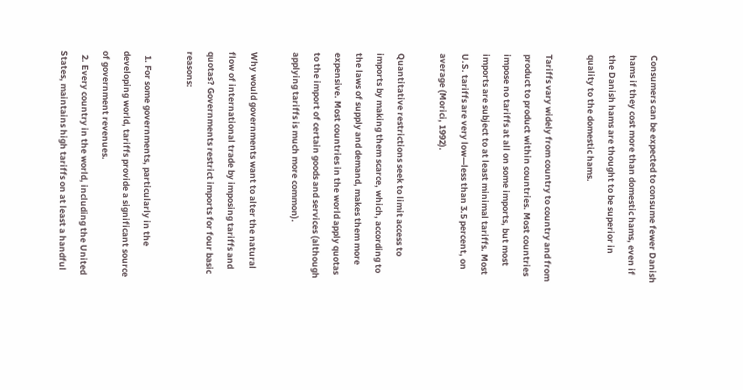Consumers can be expected to consume fewer Danish hams if they cost more than domestic hams, even if the Danish hams are thought to be superior in quality to the domestic hams.

Tariffs vary widely from country to country and from product to product within countries. Most countries impose no tariffs at all on some imports, but most imports are subject to at least minimal tariffs. Most U.S. tariffs are very low—less than 3.5 percent, on average (Morici, 1992).

Quantitative restrictions seek to limit access to imports by making them scarce, which, according to the laws of supply and demand, makes them more expensive. Most countries in the world apply quotas to the import of certain goods and services (although applying tariffs is much more common).

Why would governments want to alter the natural flow of international trade by imposing tariffs and quotas? Governments restrict imports for four basic reasons:

  1. For some governments, particularly in the developing world, tariffs provide a significant source of government revenues.
  2. Every country in the world, including the United States, maintains high tariffs on at least a handful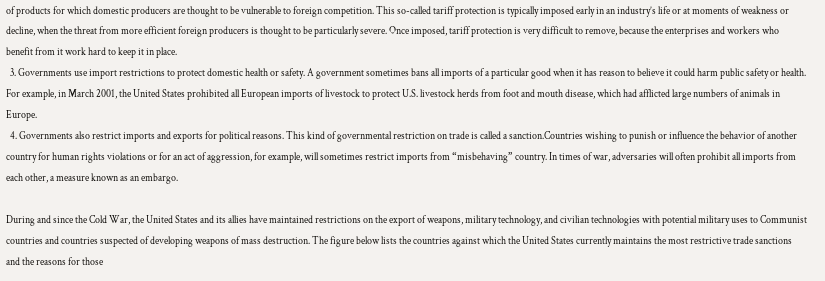of products for which domestic producers are thought to be vulnerable to foreign competition. This so-called tariff protection is typically imposed early in an industry’s life or at moments of weakness or decline, when the threat from more efficient foreign producers is thought to be particularly severe. Once imposed, tariff protection is very difficult to remove, because the enterprises and workers who benefit from it work hard to keep it in place.
  3. Governments use import restrictions to protect domestic health or safety. A government sometimes bans all imports of a particular good when it has reason to believe it could harm public safety or health. For example, in March 2001, the United States prohibited all European imports of livestock to protect U.S. livestock herds from foot and mouth disease, which had afflicted large numbers of animals in Europe.
  4. Governments also restrict imports and exports for political reasons. This kind of governmental restriction on trade is called a sanction.Countries wishing to punish or influence the behavior of another country for human rights violations or for an act of aggression, for example, will sometimes restrict imports from “misbehaving” country. In times of war, adversaries will often prohibit all imports from each other, a measure known as an embargo.

During and since the Cold War, the United States and its allies have maintained restrictions on the export of weapons, military technology, and civilian technologies with potential military uses to Communist countries and countries suspected of developing weapons of mass destruction. The figure below lists the countries against which the United States currently maintains the most restrictive trade sanctions and the reasons for those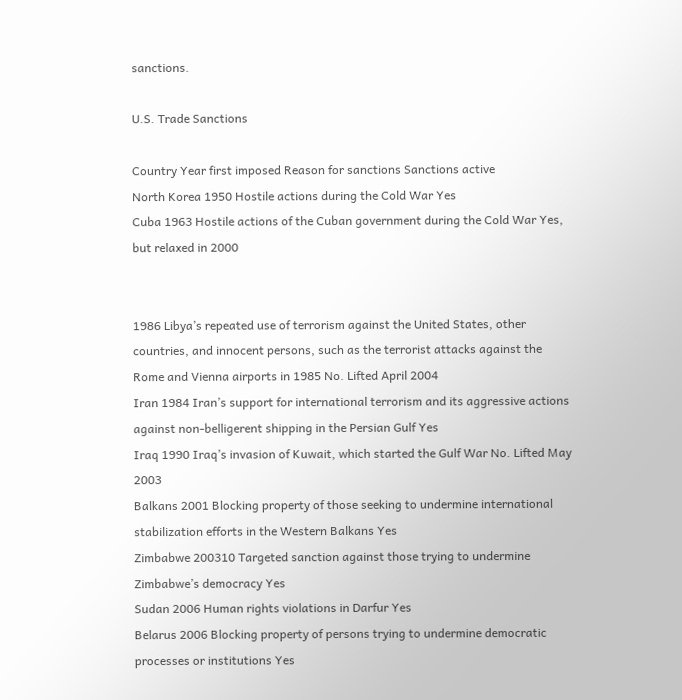sanctions.

U.S. Trade Sanctions

Country Year first imposed Reason for sanctions Sanctions active
North Korea 1950 Hostile actions during the Cold War Yes
Cuba 1963 Hostile actions of the Cuban government during the Cold War Yes, but relaxed in 2000


1986 Libya’s repeated use of terrorism against the United States, other countries, and innocent persons, such as the terrorist attacks against the Rome and Vienna airports in 1985 No. Lifted April 2004
Iran 1984 Iran’s support for international terrorism and its aggressive actions against non-belligerent shipping in the Persian Gulf Yes
Iraq 1990 Iraq’s invasion of Kuwait, which started the Gulf War No. Lifted May 2003
Balkans 2001 Blocking property of those seeking to undermine international stabilization efforts in the Western Balkans Yes
Zimbabwe 200310 Targeted sanction against those trying to undermine Zimbabwe’s democracy Yes
Sudan 2006 Human rights violations in Darfur Yes
Belarus 2006 Blocking property of persons trying to undermine democratic processes or institutions Yes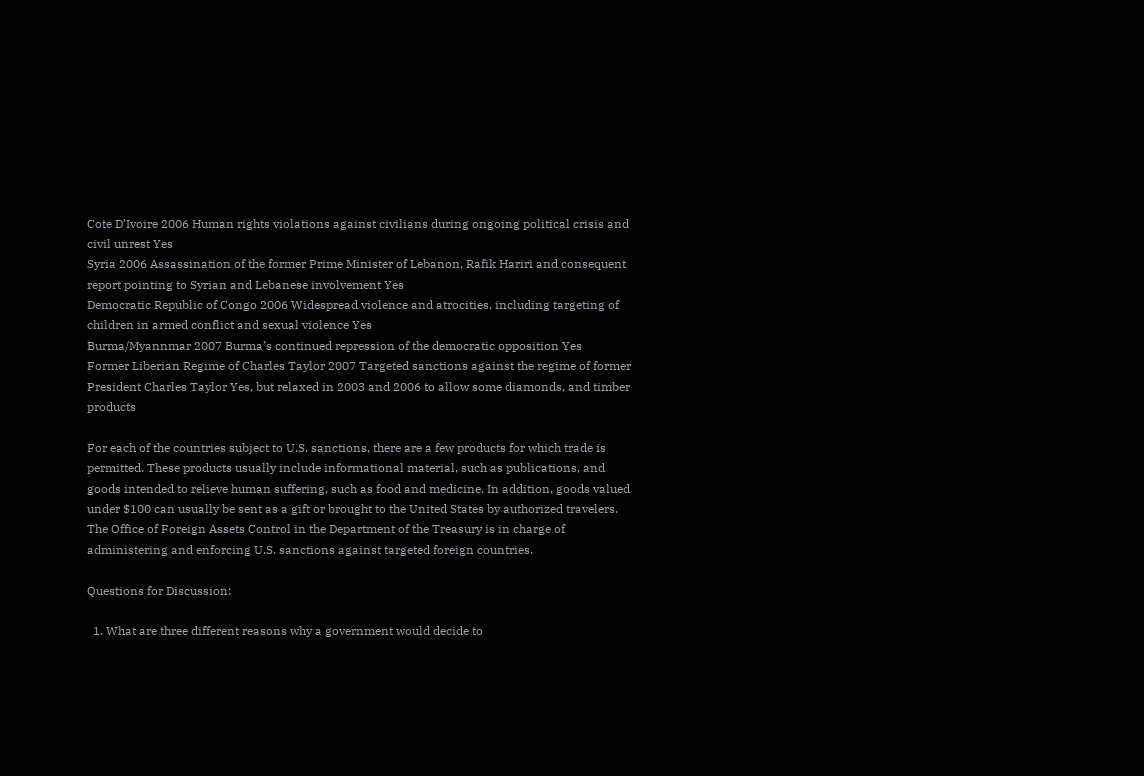Cote D’Ivoire 2006 Human rights violations against civilians during ongoing political crisis and civil unrest Yes
Syria 2006 Assassination of the former Prime Minister of Lebanon, Rafik Hariri and consequent report pointing to Syrian and Lebanese involvement Yes
Democratic Republic of Congo 2006 Widespread violence and atrocities, including targeting of children in armed conflict and sexual violence Yes
Burma/Myannmar 2007 Burma’s continued repression of the democratic opposition Yes
Former Liberian Regime of Charles Taylor 2007 Targeted sanctions against the regime of former President Charles Taylor Yes, but relaxed in 2003 and 2006 to allow some diamonds, and timber products

For each of the countries subject to U.S. sanctions, there are a few products for which trade is permitted. These products usually include informational material, such as publications, and goods intended to relieve human suffering, such as food and medicine. In addition, goods valued under $100 can usually be sent as a gift or brought to the United States by authorized travelers. The Office of Foreign Assets Control in the Department of the Treasury is in charge of administering and enforcing U.S. sanctions against targeted foreign countries.

Questions for Discussion:

  1. What are three different reasons why a government would decide to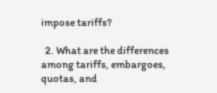impose tariffs?

  2. What are the differences among tariffs, embargoes, quotas, and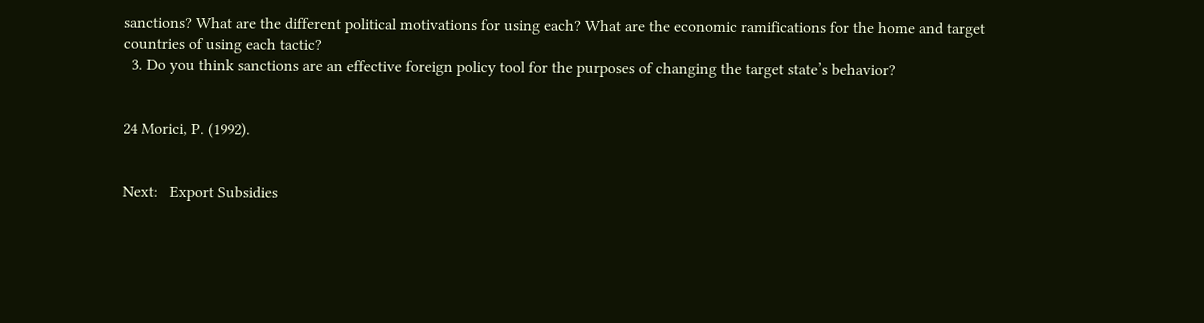sanctions? What are the different political motivations for using each? What are the economic ramifications for the home and target countries of using each tactic?
  3. Do you think sanctions are an effective foreign policy tool for the purposes of changing the target state’s behavior?


24 Morici, P. (1992).


Next:   Export Subsidies